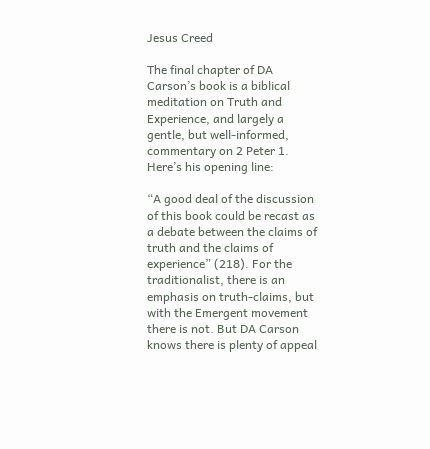Jesus Creed

The final chapter of DA Carson’s book is a biblical meditation on Truth and Experience, and largely a gentle, but well-informed, commentary on 2 Peter 1. Here’s his opening line:

“A good deal of the discussion of this book could be recast as a debate between the claims of truth and the claims of experience” (218). For the traditionalist, there is an emphasis on truth-claims, but with the Emergent movement there is not. But DA Carson knows there is plenty of appeal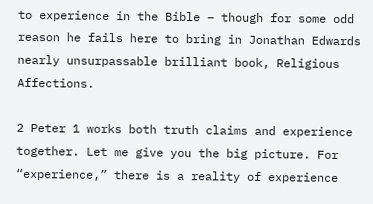to experience in the Bible – though for some odd reason he fails here to bring in Jonathan Edwards nearly unsurpassable brilliant book, Religious Affections.

2 Peter 1 works both truth claims and experience together. Let me give you the big picture. For “experience,” there is a reality of experience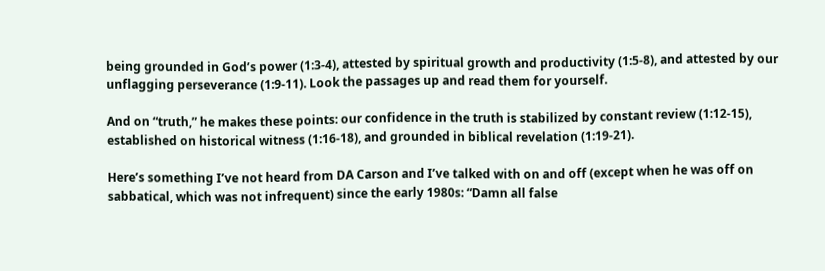being grounded in God’s power (1:3-4), attested by spiritual growth and productivity (1:5-8), and attested by our unflagging perseverance (1:9-11). Look the passages up and read them for yourself.

And on “truth,” he makes these points: our confidence in the truth is stabilized by constant review (1:12-15), established on historical witness (1:16-18), and grounded in biblical revelation (1:19-21).

Here’s something I’ve not heard from DA Carson and I’ve talked with on and off (except when he was off on sabbatical, which was not infrequent) since the early 1980s: “Damn all false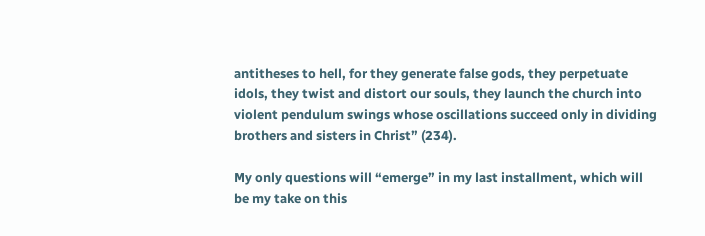antitheses to hell, for they generate false gods, they perpetuate idols, they twist and distort our souls, they launch the church into violent pendulum swings whose oscillations succeed only in dividing brothers and sisters in Christ” (234).

My only questions will “emerge” in my last installment, which will be my take on this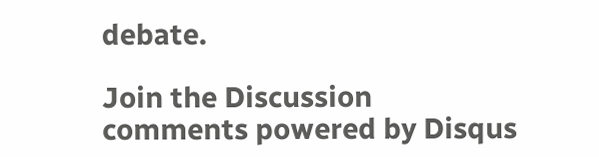debate.

Join the Discussion
comments powered by Disqus